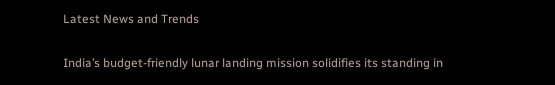Latest News and Trends

India’s budget-friendly lunar landing mission solidifies its standing in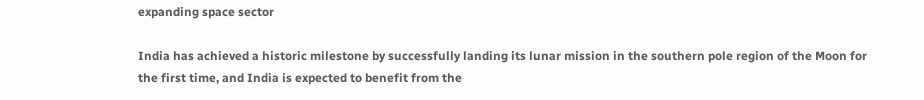expanding space sector

India has achieved a historic milestone by successfully landing its lunar mission in the southern pole region of the Moon for the first time, and India is expected to benefit from the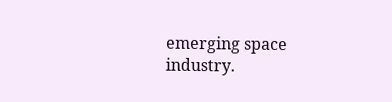emerging space industry.